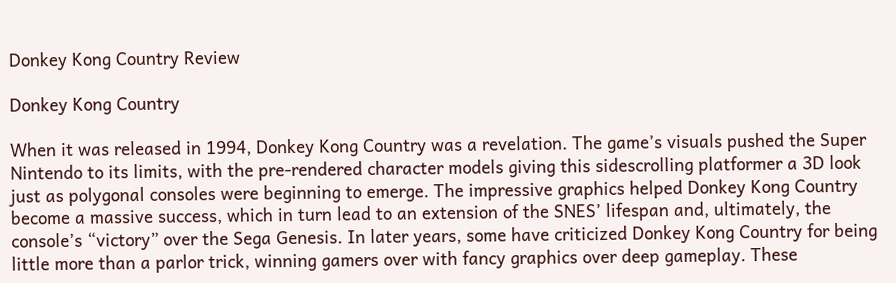Donkey Kong Country Review

Donkey Kong Country

When it was released in 1994, Donkey Kong Country was a revelation. The game’s visuals pushed the Super Nintendo to its limits, with the pre-rendered character models giving this sidescrolling platformer a 3D look just as polygonal consoles were beginning to emerge. The impressive graphics helped Donkey Kong Country become a massive success, which in turn lead to an extension of the SNES’ lifespan and, ultimately, the console’s “victory” over the Sega Genesis. In later years, some have criticized Donkey Kong Country for being little more than a parlor trick, winning gamers over with fancy graphics over deep gameplay. These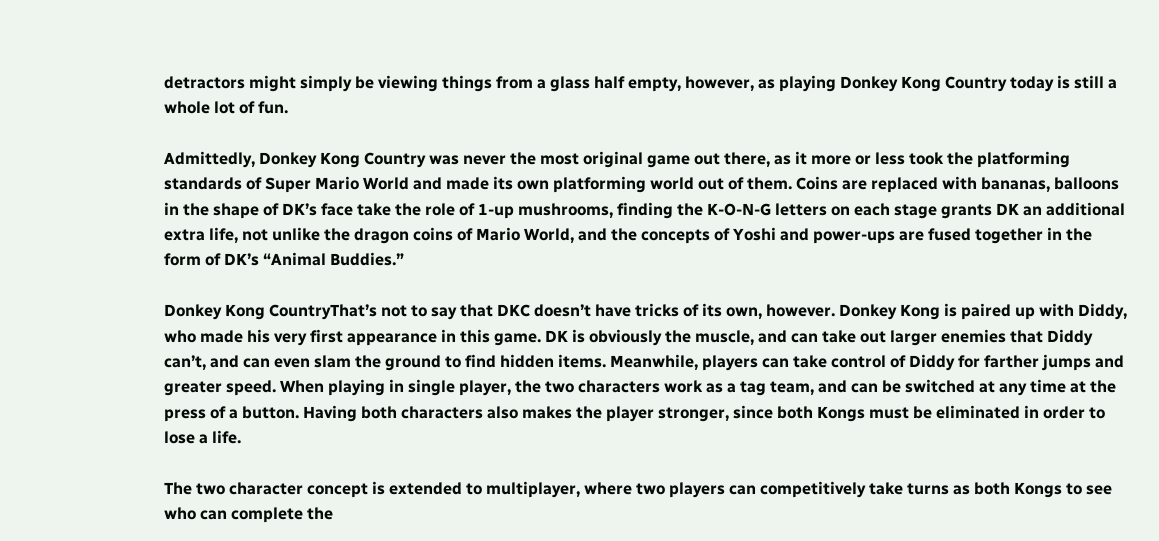detractors might simply be viewing things from a glass half empty, however, as playing Donkey Kong Country today is still a whole lot of fun.

Admittedly, Donkey Kong Country was never the most original game out there, as it more or less took the platforming standards of Super Mario World and made its own platforming world out of them. Coins are replaced with bananas, balloons in the shape of DK’s face take the role of 1-up mushrooms, finding the K-O-N-G letters on each stage grants DK an additional extra life, not unlike the dragon coins of Mario World, and the concepts of Yoshi and power-ups are fused together in the form of DK’s “Animal Buddies.”

Donkey Kong CountryThat’s not to say that DKC doesn’t have tricks of its own, however. Donkey Kong is paired up with Diddy, who made his very first appearance in this game. DK is obviously the muscle, and can take out larger enemies that Diddy can’t, and can even slam the ground to find hidden items. Meanwhile, players can take control of Diddy for farther jumps and greater speed. When playing in single player, the two characters work as a tag team, and can be switched at any time at the press of a button. Having both characters also makes the player stronger, since both Kongs must be eliminated in order to lose a life.

The two character concept is extended to multiplayer, where two players can competitively take turns as both Kongs to see who can complete the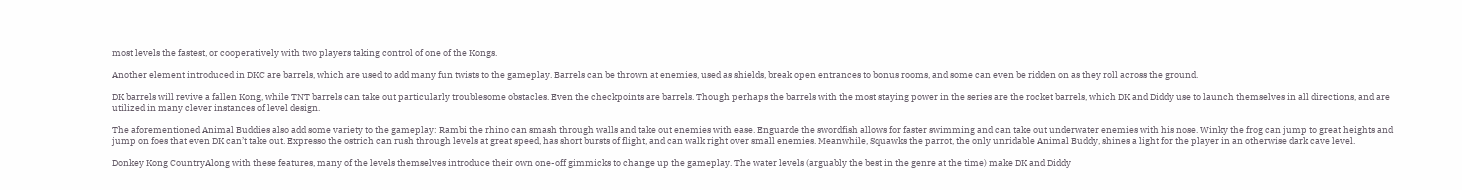most levels the fastest, or cooperatively with two players taking control of one of the Kongs.

Another element introduced in DKC are barrels, which are used to add many fun twists to the gameplay. Barrels can be thrown at enemies, used as shields, break open entrances to bonus rooms, and some can even be ridden on as they roll across the ground.

DK barrels will revive a fallen Kong, while TNT barrels can take out particularly troublesome obstacles. Even the checkpoints are barrels. Though perhaps the barrels with the most staying power in the series are the rocket barrels, which DK and Diddy use to launch themselves in all directions, and are utilized in many clever instances of level design.

The aforementioned Animal Buddies also add some variety to the gameplay: Rambi the rhino can smash through walls and take out enemies with ease. Enguarde the swordfish allows for faster swimming and can take out underwater enemies with his nose. Winky the frog can jump to great heights and jump on foes that even DK can’t take out. Expresso the ostrich can rush through levels at great speed, has short bursts of flight, and can walk right over small enemies. Meanwhile, Squawks the parrot, the only unridable Animal Buddy, shines a light for the player in an otherwise dark cave level.

Donkey Kong CountryAlong with these features, many of the levels themselves introduce their own one-off gimmicks to change up the gameplay. The water levels (arguably the best in the genre at the time) make DK and Diddy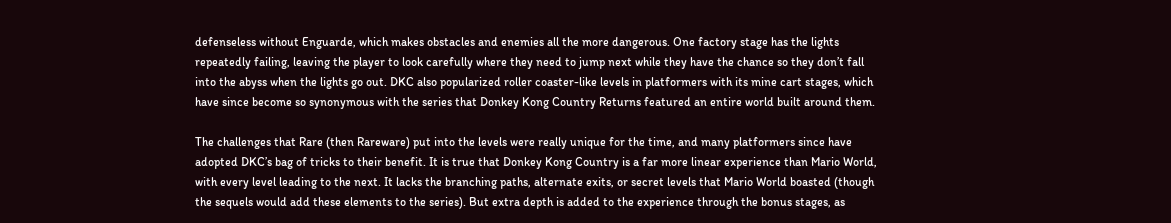defenseless without Enguarde, which makes obstacles and enemies all the more dangerous. One factory stage has the lights repeatedly failing, leaving the player to look carefully where they need to jump next while they have the chance so they don’t fall into the abyss when the lights go out. DKC also popularized roller coaster-like levels in platformers with its mine cart stages, which have since become so synonymous with the series that Donkey Kong Country Returns featured an entire world built around them.

The challenges that Rare (then Rareware) put into the levels were really unique for the time, and many platformers since have adopted DKC’s bag of tricks to their benefit. It is true that Donkey Kong Country is a far more linear experience than Mario World, with every level leading to the next. It lacks the branching paths, alternate exits, or secret levels that Mario World boasted (though the sequels would add these elements to the series). But extra depth is added to the experience through the bonus stages, as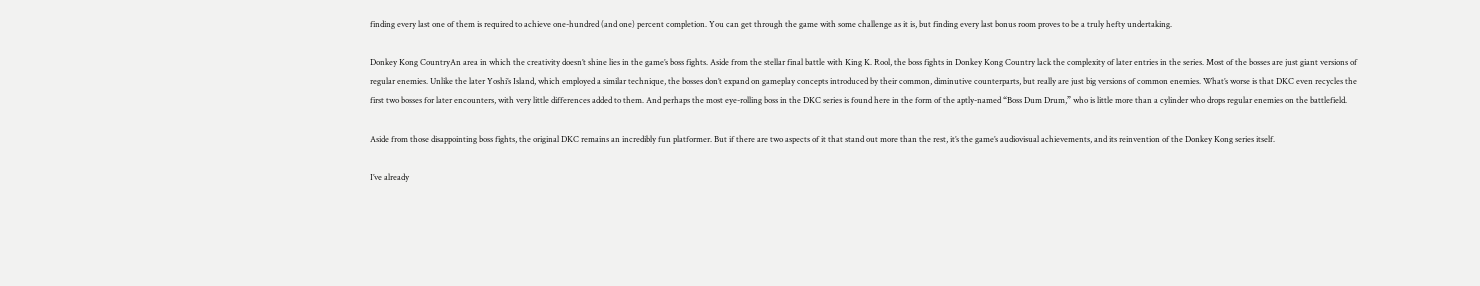finding every last one of them is required to achieve one-hundred (and one) percent completion. You can get through the game with some challenge as it is, but finding every last bonus room proves to be a truly hefty undertaking.

Donkey Kong CountryAn area in which the creativity doesn’t shine lies in the game’s boss fights. Aside from the stellar final battle with King K. Rool, the boss fights in Donkey Kong Country lack the complexity of later entries in the series. Most of the bosses are just giant versions of regular enemies. Unlike the later Yoshi’s Island, which employed a similar technique, the bosses don’t expand on gameplay concepts introduced by their common, diminutive counterparts, but really are just big versions of common enemies. What’s worse is that DKC even recycles the first two bosses for later encounters, with very little differences added to them. And perhaps the most eye-rolling boss in the DKC series is found here in the form of the aptly-named “Boss Dum Drum,” who is little more than a cylinder who drops regular enemies on the battlefield.

Aside from those disappointing boss fights, the original DKC remains an incredibly fun platformer. But if there are two aspects of it that stand out more than the rest, it’s the game’s audiovisual achievements, and its reinvention of the Donkey Kong series itself.

I’ve already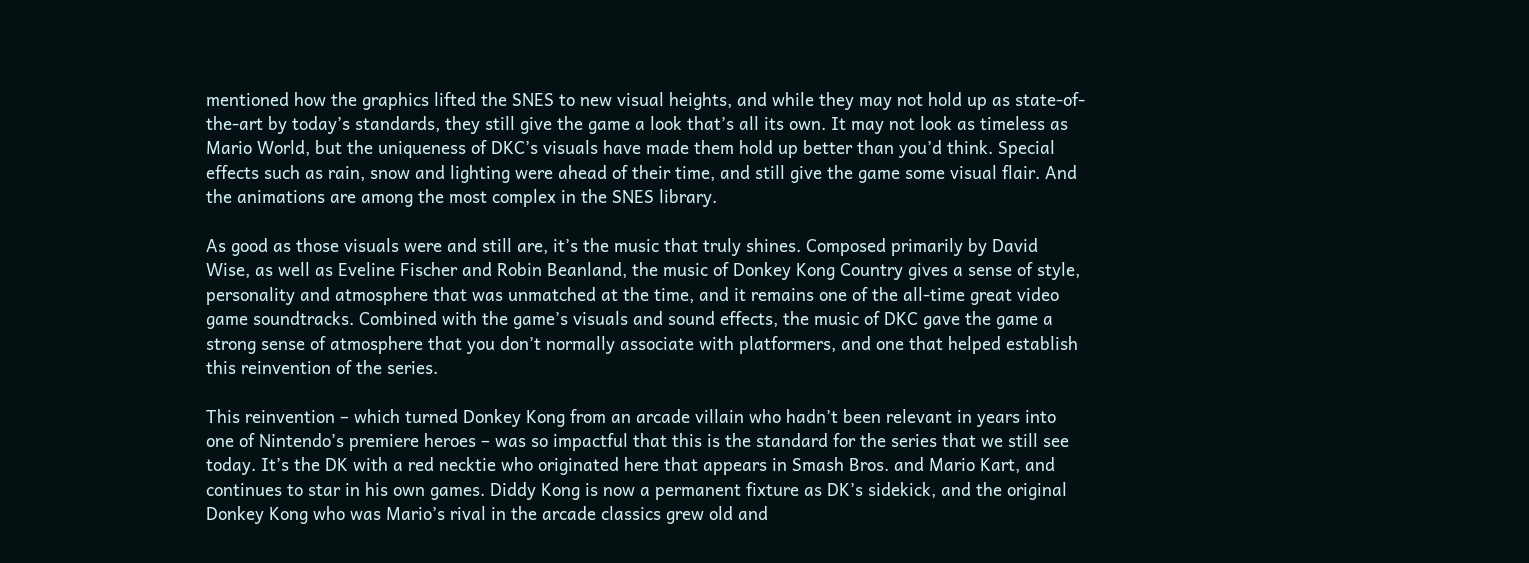mentioned how the graphics lifted the SNES to new visual heights, and while they may not hold up as state-of-the-art by today’s standards, they still give the game a look that’s all its own. It may not look as timeless as Mario World, but the uniqueness of DKC’s visuals have made them hold up better than you’d think. Special effects such as rain, snow and lighting were ahead of their time, and still give the game some visual flair. And the animations are among the most complex in the SNES library.

As good as those visuals were and still are, it’s the music that truly shines. Composed primarily by David Wise, as well as Eveline Fischer and Robin Beanland, the music of Donkey Kong Country gives a sense of style, personality and atmosphere that was unmatched at the time, and it remains one of the all-time great video game soundtracks. Combined with the game’s visuals and sound effects, the music of DKC gave the game a strong sense of atmosphere that you don’t normally associate with platformers, and one that helped establish this reinvention of the series.

This reinvention – which turned Donkey Kong from an arcade villain who hadn’t been relevant in years into one of Nintendo’s premiere heroes – was so impactful that this is the standard for the series that we still see today. It’s the DK with a red necktie who originated here that appears in Smash Bros. and Mario Kart, and continues to star in his own games. Diddy Kong is now a permanent fixture as DK’s sidekick, and the original Donkey Kong who was Mario’s rival in the arcade classics grew old and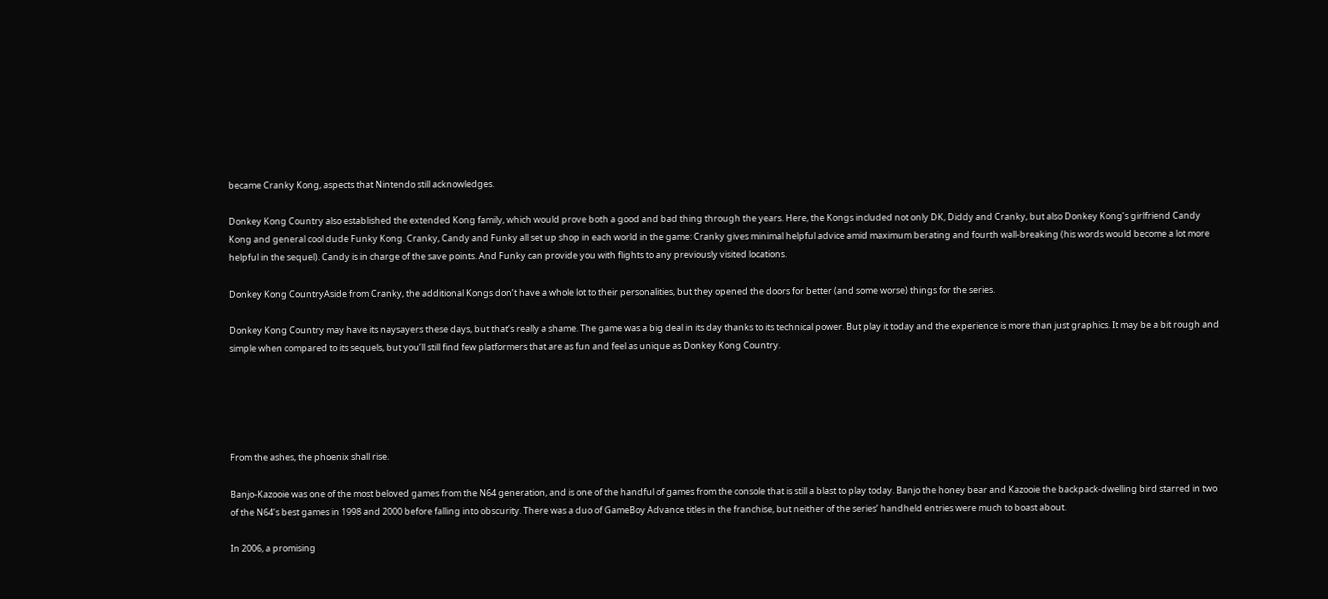became Cranky Kong, aspects that Nintendo still acknowledges.

Donkey Kong Country also established the extended Kong family, which would prove both a good and bad thing through the years. Here, the Kongs included not only DK, Diddy and Cranky, but also Donkey Kong’s girlfriend Candy Kong and general cool dude Funky Kong. Cranky, Candy and Funky all set up shop in each world in the game: Cranky gives minimal helpful advice amid maximum berating and fourth wall-breaking (his words would become a lot more helpful in the sequel). Candy is in charge of the save points. And Funky can provide you with flights to any previously visited locations.

Donkey Kong CountryAside from Cranky, the additional Kongs don’t have a whole lot to their personalities, but they opened the doors for better (and some worse) things for the series.

Donkey Kong Country may have its naysayers these days, but that’s really a shame. The game was a big deal in its day thanks to its technical power. But play it today and the experience is more than just graphics. It may be a bit rough and simple when compared to its sequels, but you’ll still find few platformers that are as fun and feel as unique as Donkey Kong Country.





From the ashes, the phoenix shall rise.

Banjo-Kazooie was one of the most beloved games from the N64 generation, and is one of the handful of games from the console that is still a blast to play today. Banjo the honey bear and Kazooie the backpack-dwelling bird starred in two of the N64’s best games in 1998 and 2000 before falling into obscurity. There was a duo of GameBoy Advance titles in the franchise, but neither of the series’ handheld entries were much to boast about.

In 2006, a promising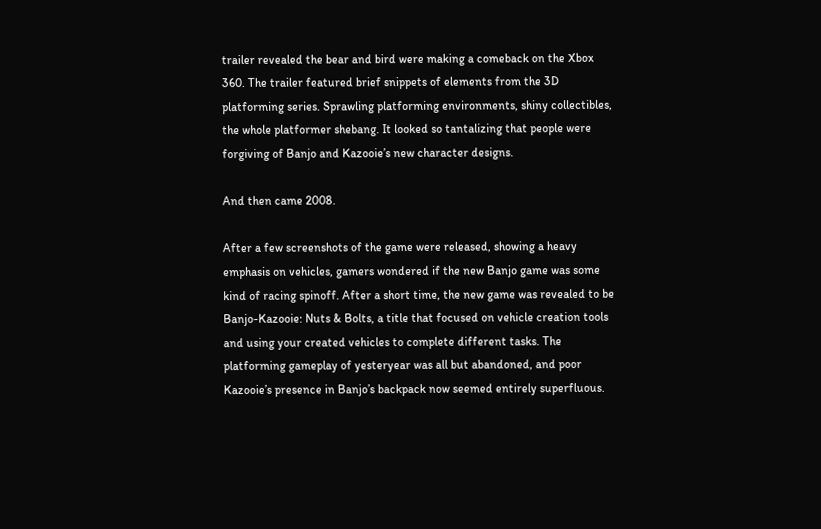trailer revealed the bear and bird were making a comeback on the Xbox 360. The trailer featured brief snippets of elements from the 3D platforming series. Sprawling platforming environments, shiny collectibles, the whole platformer shebang. It looked so tantalizing that people were forgiving of Banjo and Kazooie’s new character designs.

And then came 2008.

After a few screenshots of the game were released, showing a heavy emphasis on vehicles, gamers wondered if the new Banjo game was some kind of racing spinoff. After a short time, the new game was revealed to be Banjo-Kazooie: Nuts & Bolts, a title that focused on vehicle creation tools and using your created vehicles to complete different tasks. The platforming gameplay of yesteryear was all but abandoned, and poor Kazooie’s presence in Banjo’s backpack now seemed entirely superfluous.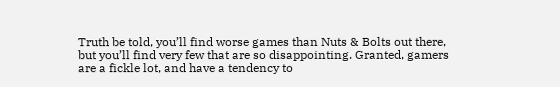Truth be told, you’ll find worse games than Nuts & Bolts out there, but you’ll find very few that are so disappointing. Granted, gamers are a fickle lot, and have a tendency to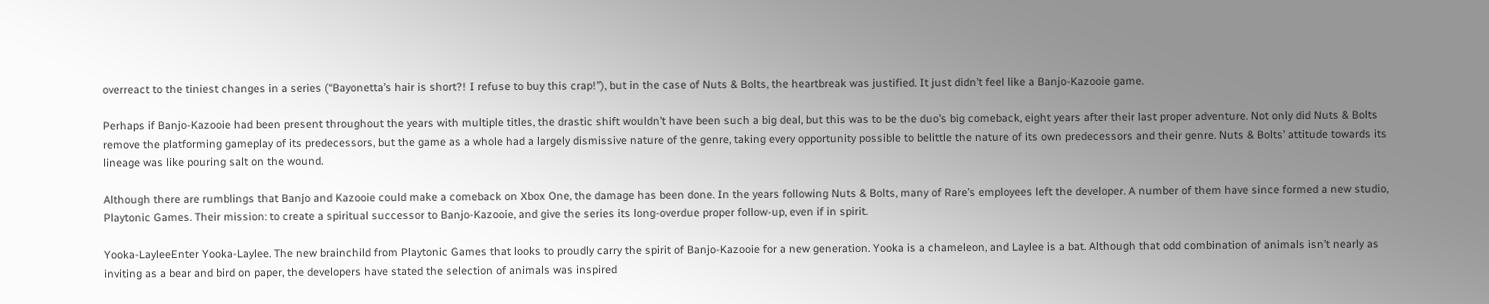overreact to the tiniest changes in a series (“Bayonetta’s hair is short?! I refuse to buy this crap!”), but in the case of Nuts & Bolts, the heartbreak was justified. It just didn’t feel like a Banjo-Kazooie game.

Perhaps if Banjo-Kazooie had been present throughout the years with multiple titles, the drastic shift wouldn’t have been such a big deal, but this was to be the duo’s big comeback, eight years after their last proper adventure. Not only did Nuts & Bolts remove the platforming gameplay of its predecessors, but the game as a whole had a largely dismissive nature of the genre, taking every opportunity possible to belittle the nature of its own predecessors and their genre. Nuts & Bolts’ attitude towards its lineage was like pouring salt on the wound.

Although there are rumblings that Banjo and Kazooie could make a comeback on Xbox One, the damage has been done. In the years following Nuts & Bolts, many of Rare’s employees left the developer. A number of them have since formed a new studio, Playtonic Games. Their mission: to create a spiritual successor to Banjo-Kazooie, and give the series its long-overdue proper follow-up, even if in spirit.

Yooka-LayleeEnter Yooka-Laylee. The new brainchild from Playtonic Games that looks to proudly carry the spirit of Banjo-Kazooie for a new generation. Yooka is a chameleon, and Laylee is a bat. Although that odd combination of animals isn’t nearly as inviting as a bear and bird on paper, the developers have stated the selection of animals was inspired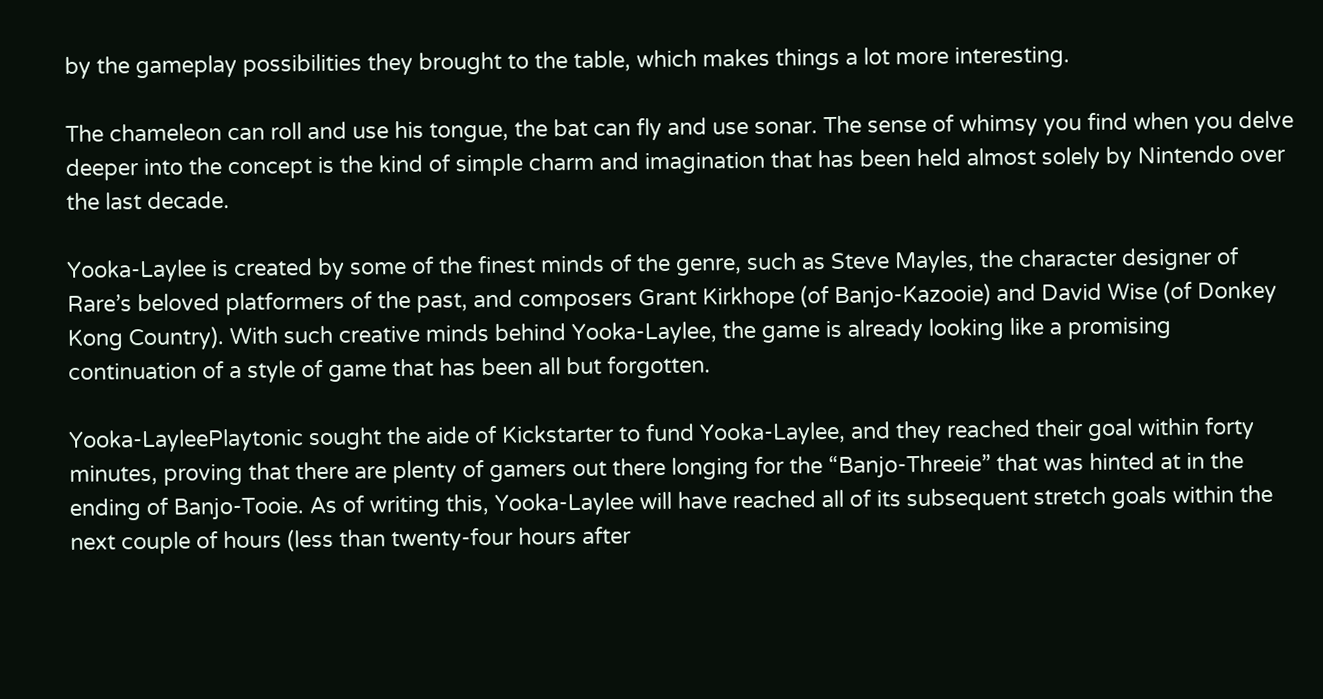by the gameplay possibilities they brought to the table, which makes things a lot more interesting.

The chameleon can roll and use his tongue, the bat can fly and use sonar. The sense of whimsy you find when you delve deeper into the concept is the kind of simple charm and imagination that has been held almost solely by Nintendo over the last decade.

Yooka-Laylee is created by some of the finest minds of the genre, such as Steve Mayles, the character designer of Rare’s beloved platformers of the past, and composers Grant Kirkhope (of Banjo-Kazooie) and David Wise (of Donkey Kong Country). With such creative minds behind Yooka-Laylee, the game is already looking like a promising continuation of a style of game that has been all but forgotten.

Yooka-LayleePlaytonic sought the aide of Kickstarter to fund Yooka-Laylee, and they reached their goal within forty minutes, proving that there are plenty of gamers out there longing for the “Banjo-Threeie” that was hinted at in the ending of Banjo-Tooie. As of writing this, Yooka-Laylee will have reached all of its subsequent stretch goals within the next couple of hours (less than twenty-four hours after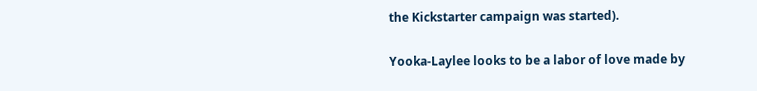the Kickstarter campaign was started).

Yooka-Laylee looks to be a labor of love made by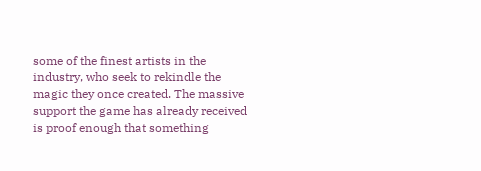some of the finest artists in the industry, who seek to rekindle the magic they once created. The massive support the game has already received is proof enough that something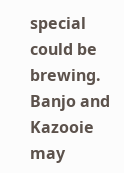special could be brewing. Banjo and Kazooie may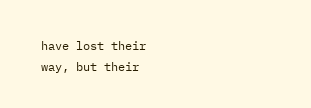have lost their way, but their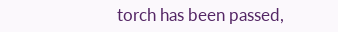torch has been passed,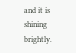and it is shining brightly.